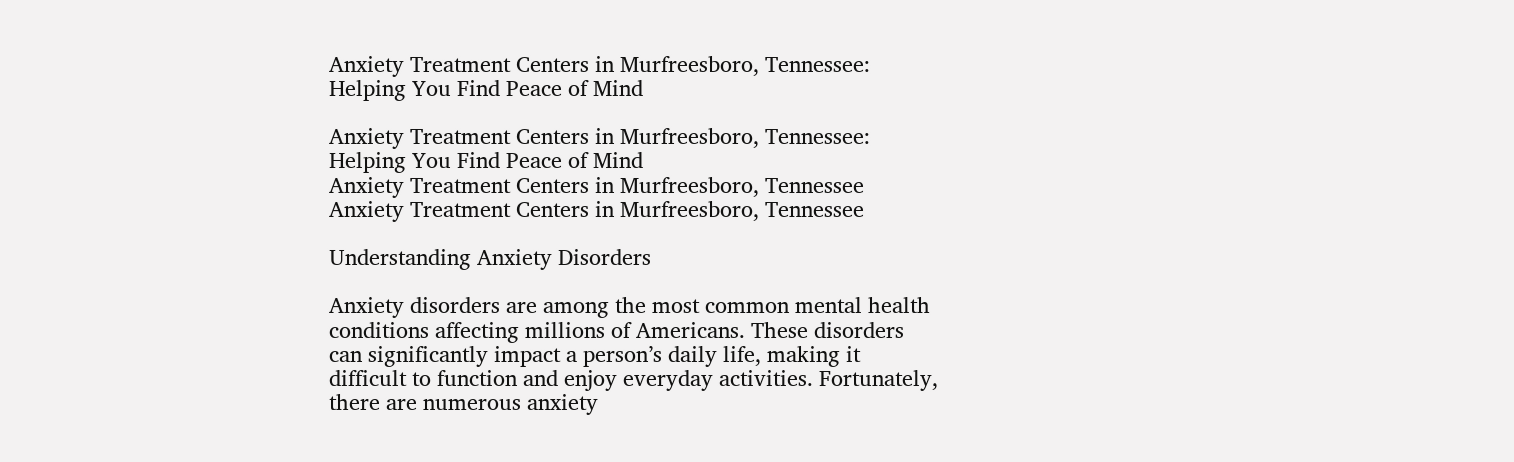Anxiety Treatment Centers in Murfreesboro, Tennessee: Helping You Find Peace of Mind

Anxiety Treatment Centers in Murfreesboro, Tennessee: Helping You Find Peace of Mind
Anxiety Treatment Centers in Murfreesboro, Tennessee
Anxiety Treatment Centers in Murfreesboro, Tennessee

Understanding Anxiety Disorders

Anxiety disorders are among the most common mental health conditions affecting millions of Americans. These disorders can significantly impact a person’s daily life, making it difficult to function and enjoy everyday activities. Fortunately, there are numerous anxiety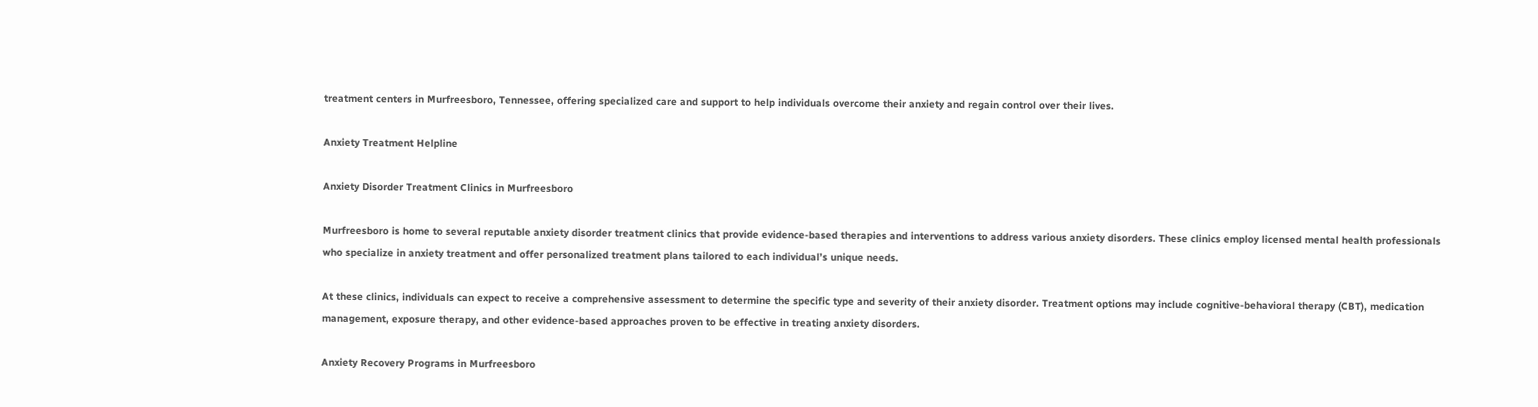treatment centers in Murfreesboro, Tennessee, offering specialized care and support to help individuals overcome their anxiety and regain control over their lives.

Anxiety Treatment Helpline

Anxiety Disorder Treatment Clinics in Murfreesboro

Murfreesboro is home to several reputable anxiety disorder treatment clinics that provide evidence-based therapies and interventions to address various anxiety disorders. These clinics employ licensed mental health professionals who specialize in anxiety treatment and offer personalized treatment plans tailored to each individual’s unique needs.

At these clinics, individuals can expect to receive a comprehensive assessment to determine the specific type and severity of their anxiety disorder. Treatment options may include cognitive-behavioral therapy (CBT), medication management, exposure therapy, and other evidence-based approaches proven to be effective in treating anxiety disorders.

Anxiety Recovery Programs in Murfreesboro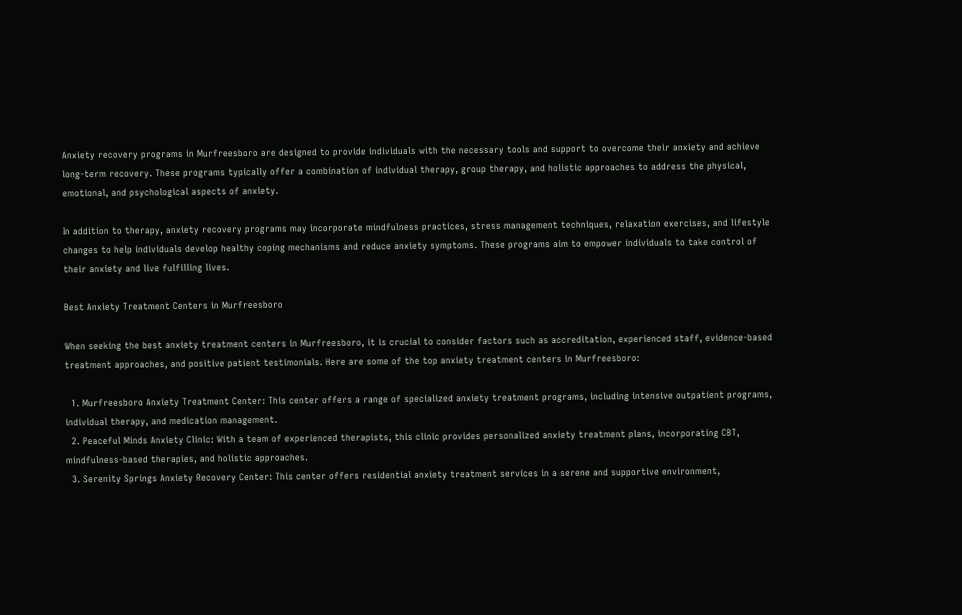Anxiety recovery programs in Murfreesboro are designed to provide individuals with the necessary tools and support to overcome their anxiety and achieve long-term recovery. These programs typically offer a combination of individual therapy, group therapy, and holistic approaches to address the physical, emotional, and psychological aspects of anxiety.

In addition to therapy, anxiety recovery programs may incorporate mindfulness practices, stress management techniques, relaxation exercises, and lifestyle changes to help individuals develop healthy coping mechanisms and reduce anxiety symptoms. These programs aim to empower individuals to take control of their anxiety and live fulfilling lives.

Best Anxiety Treatment Centers in Murfreesboro

When seeking the best anxiety treatment centers in Murfreesboro, it is crucial to consider factors such as accreditation, experienced staff, evidence-based treatment approaches, and positive patient testimonials. Here are some of the top anxiety treatment centers in Murfreesboro:

  1. Murfreesboro Anxiety Treatment Center: This center offers a range of specialized anxiety treatment programs, including intensive outpatient programs, individual therapy, and medication management.
  2. Peaceful Minds Anxiety Clinic: With a team of experienced therapists, this clinic provides personalized anxiety treatment plans, incorporating CBT, mindfulness-based therapies, and holistic approaches.
  3. Serenity Springs Anxiety Recovery Center: This center offers residential anxiety treatment services in a serene and supportive environment,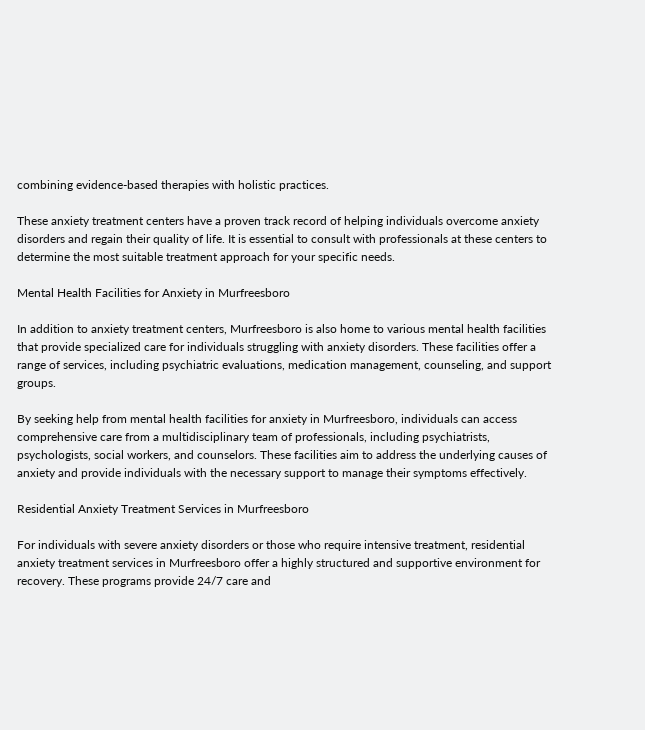combining evidence-based therapies with holistic practices.

These anxiety treatment centers have a proven track record of helping individuals overcome anxiety disorders and regain their quality of life. It is essential to consult with professionals at these centers to determine the most suitable treatment approach for your specific needs.

Mental Health Facilities for Anxiety in Murfreesboro

In addition to anxiety treatment centers, Murfreesboro is also home to various mental health facilities that provide specialized care for individuals struggling with anxiety disorders. These facilities offer a range of services, including psychiatric evaluations, medication management, counseling, and support groups.

By seeking help from mental health facilities for anxiety in Murfreesboro, individuals can access comprehensive care from a multidisciplinary team of professionals, including psychiatrists, psychologists, social workers, and counselors. These facilities aim to address the underlying causes of anxiety and provide individuals with the necessary support to manage their symptoms effectively.

Residential Anxiety Treatment Services in Murfreesboro

For individuals with severe anxiety disorders or those who require intensive treatment, residential anxiety treatment services in Murfreesboro offer a highly structured and supportive environment for recovery. These programs provide 24/7 care and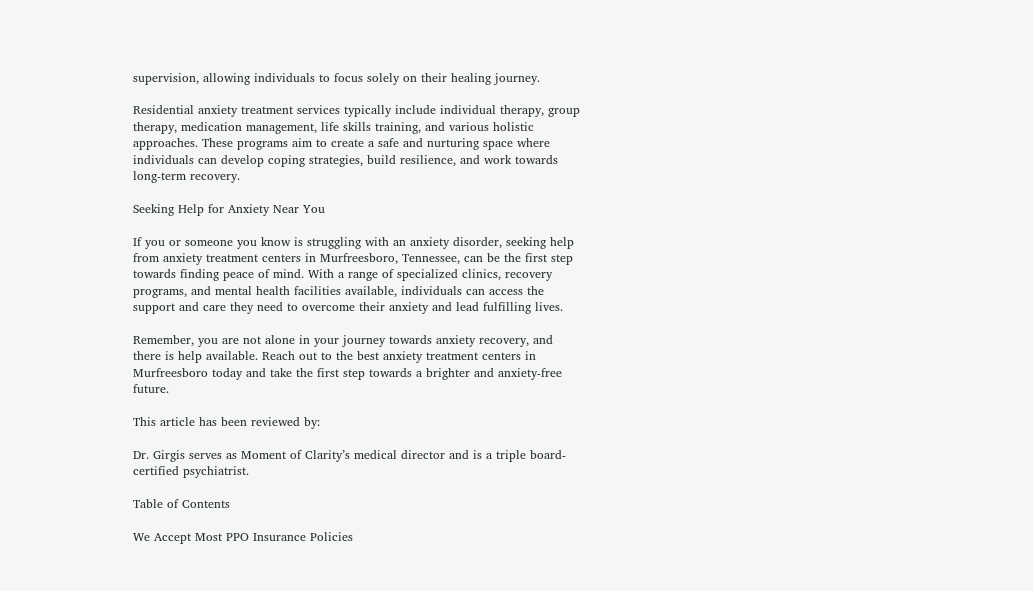supervision, allowing individuals to focus solely on their healing journey.

Residential anxiety treatment services typically include individual therapy, group therapy, medication management, life skills training, and various holistic approaches. These programs aim to create a safe and nurturing space where individuals can develop coping strategies, build resilience, and work towards long-term recovery.

Seeking Help for Anxiety Near You

If you or someone you know is struggling with an anxiety disorder, seeking help from anxiety treatment centers in Murfreesboro, Tennessee, can be the first step towards finding peace of mind. With a range of specialized clinics, recovery programs, and mental health facilities available, individuals can access the support and care they need to overcome their anxiety and lead fulfilling lives.

Remember, you are not alone in your journey towards anxiety recovery, and there is help available. Reach out to the best anxiety treatment centers in Murfreesboro today and take the first step towards a brighter and anxiety-free future.

This article has been reviewed by:

Dr. Girgis serves as Moment of Clarity’s medical director and is a triple board-certified psychiatrist.

Table of Contents

We Accept Most PPO Insurance Policies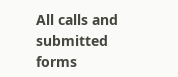All calls and submitted forms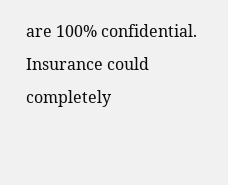are 100% confidential. Insurance could completely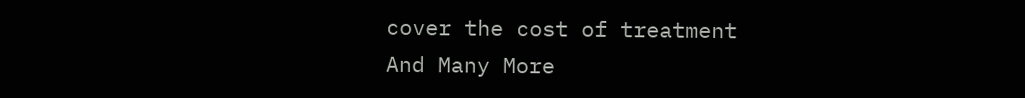cover the cost of treatment
And Many More